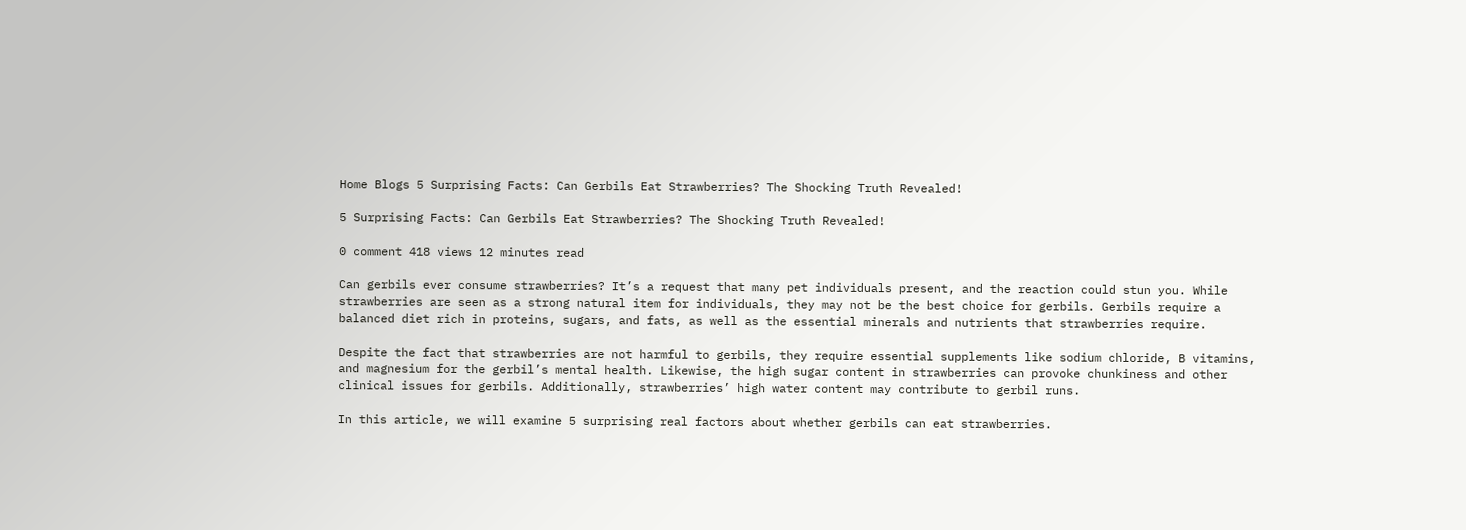Home Blogs 5 Surprising Facts: Can Gerbils Eat Strawberries? The Shocking Truth Revealed!

5 Surprising Facts: Can Gerbils Eat Strawberries? The Shocking Truth Revealed!

0 comment 418 views 12 minutes read

Can gerbils ever consume strawberries? It’s a request that many pet individuals present, and the reaction could stun you. While strawberries are seen as a strong natural item for individuals, they may not be the best choice for gerbils. Gerbils require a balanced diet rich in proteins, sugars, and fats, as well as the essential minerals and nutrients that strawberries require.

Despite the fact that strawberries are not harmful to gerbils, they require essential supplements like sodium chloride, B vitamins, and magnesium for the gerbil’s mental health. Likewise, the high sugar content in strawberries can provoke chunkiness and other clinical issues for gerbils. Additionally, strawberries’ high water content may contribute to gerbil runs.

In this article, we will examine 5 surprising real factors about whether gerbils can eat strawberries.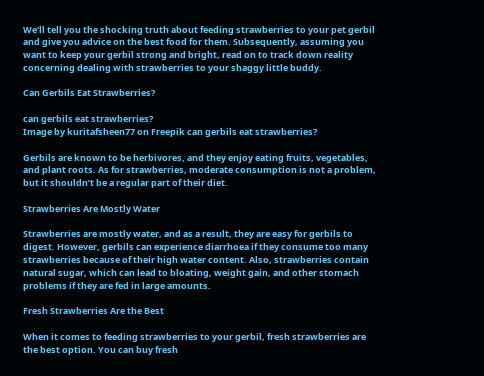We’ll tell you the shocking truth about feeding strawberries to your pet gerbil and give you advice on the best food for them. Subsequently, assuming you want to keep your gerbil strong and bright, read on to track down reality concerning dealing with strawberries to your shaggy little buddy.

Can Gerbils Eat Strawberries?

can gerbils eat strawberries?
Image by kuritafsheen77 on Freepik can gerbils eat strawberries?

Gerbils are known to be herbivores, and they enjoy eating fruits, vegetables, and plant roots. As for strawberries, moderate consumption is not a problem, but it shouldn’t be a regular part of their diet.

Strawberries Are Mostly Water

Strawberries are mostly water, and as a result, they are easy for gerbils to digest. However, gerbils can experience diarrhoea if they consume too many strawberries because of their high water content. Also, strawberries contain natural sugar, which can lead to bloating, weight gain, and other stomach problems if they are fed in large amounts.

Fresh Strawberries Are the Best

When it comes to feeding strawberries to your gerbil, fresh strawberries are the best option. You can buy fresh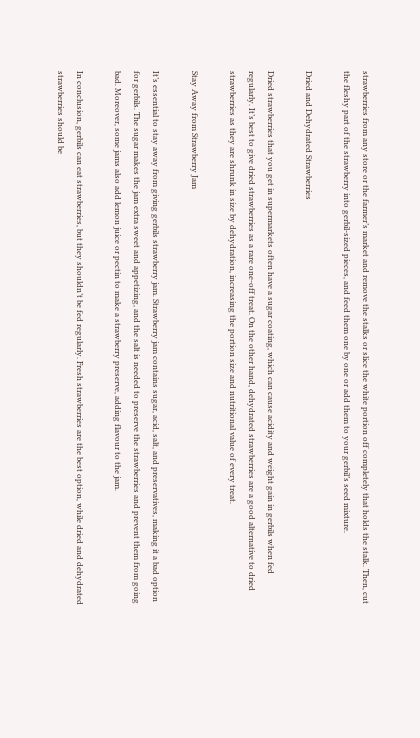strawberries from any store or the farmer’s market and remove the stalks or slice the white portion off completely that holds the stalk. Then, cut the fleshy part of the strawberry into gerbil-sized pieces, and feed them one by one or add them to your gerbil’s seed mixture.

Dried and Dehydrated Strawberries

Dried strawberries that you get in supermarkets often have a sugar coating, which can cause acidity and weight gain in gerbils when fed regularly. It’s best to give dried strawberries as a rare one-off treat. On the other hand, dehydrated strawberries are a good alternative to dried strawberries as they are shrunk in size by dehydration, increasing the portion size and nutritional value of every treat.

Stay Away from Strawberry Jam

It’s essential to stay away from giving gerbils strawberry jam. Strawberry jam contains sugar, acid, salt, and preservatives, making it a bad option for gerbils. The sugar makes the jam extra sweet and appetizing, and the salt is needed to preserve the strawberries and prevent them from going bad. Moreover, some jams also add lemon juice or pectin to make a strawberry preserve, adding flavour to the jam.

In conclusion, gerbils can eat strawberries, but they shouldn’t be fed regularly. Fresh strawberries are the best option, while dried and dehydrated strawberries should be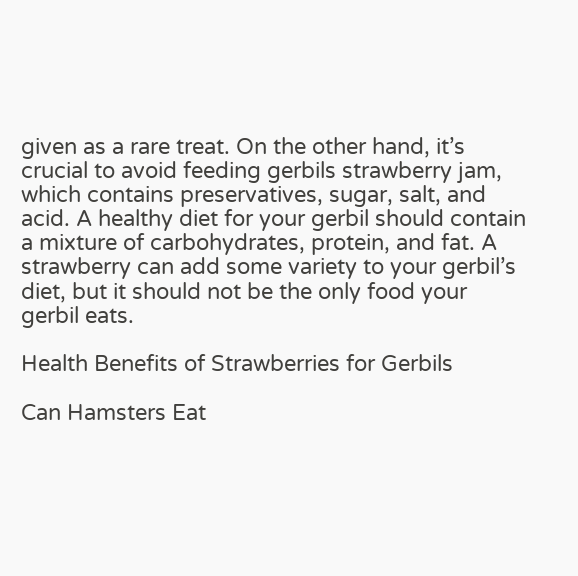given as a rare treat. On the other hand, it’s crucial to avoid feeding gerbils strawberry jam, which contains preservatives, sugar, salt, and acid. A healthy diet for your gerbil should contain a mixture of carbohydrates, protein, and fat. A strawberry can add some variety to your gerbil’s diet, but it should not be the only food your gerbil eats.

Health Benefits of Strawberries for Gerbils

Can Hamsters Eat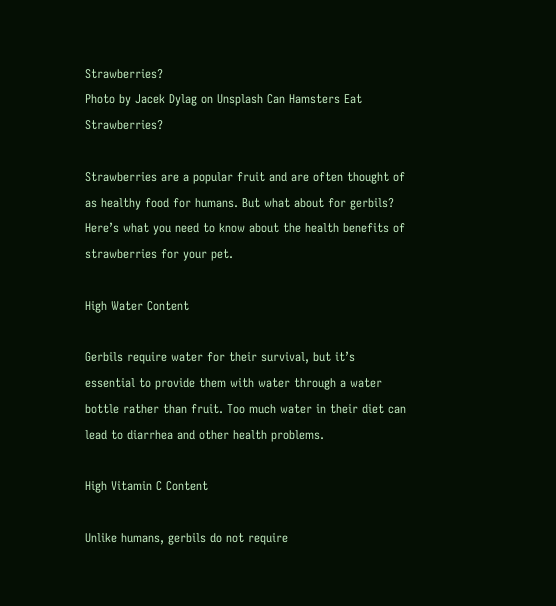Strawberries?
Photo by Jacek Dylag on Unsplash Can Hamsters Eat Strawberries?

Strawberries are a popular fruit and are often thought of as healthy food for humans. But what about for gerbils? Here’s what you need to know about the health benefits of strawberries for your pet.

High Water Content

Gerbils require water for their survival, but it’s essential to provide them with water through a water bottle rather than fruit. Too much water in their diet can lead to diarrhea and other health problems.

High Vitamin C Content

Unlike humans, gerbils do not require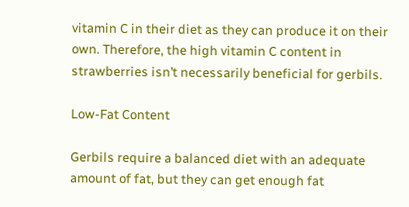vitamin C in their diet as they can produce it on their own. Therefore, the high vitamin C content in strawberries isn’t necessarily beneficial for gerbils.

Low-Fat Content

Gerbils require a balanced diet with an adequate amount of fat, but they can get enough fat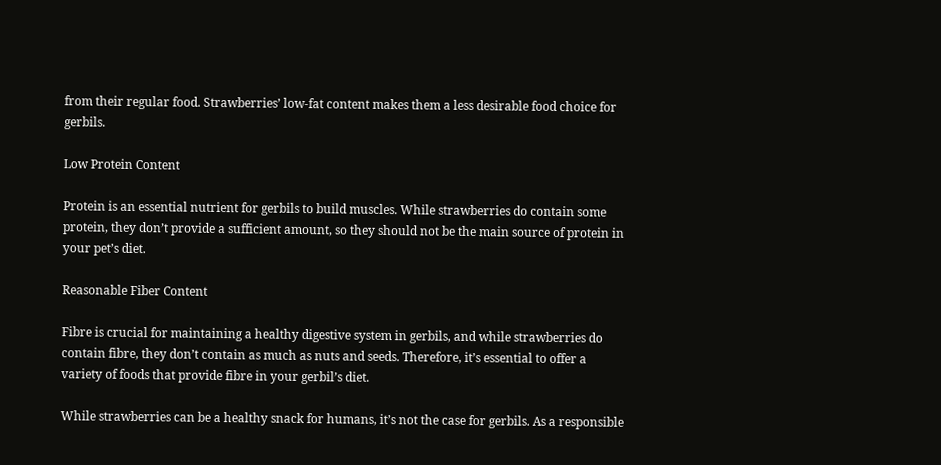from their regular food. Strawberries’ low-fat content makes them a less desirable food choice for gerbils.

Low Protein Content

Protein is an essential nutrient for gerbils to build muscles. While strawberries do contain some protein, they don’t provide a sufficient amount, so they should not be the main source of protein in your pet’s diet.

Reasonable Fiber Content

Fibre is crucial for maintaining a healthy digestive system in gerbils, and while strawberries do contain fibre, they don’t contain as much as nuts and seeds. Therefore, it’s essential to offer a variety of foods that provide fibre in your gerbil’s diet.

While strawberries can be a healthy snack for humans, it’s not the case for gerbils. As a responsible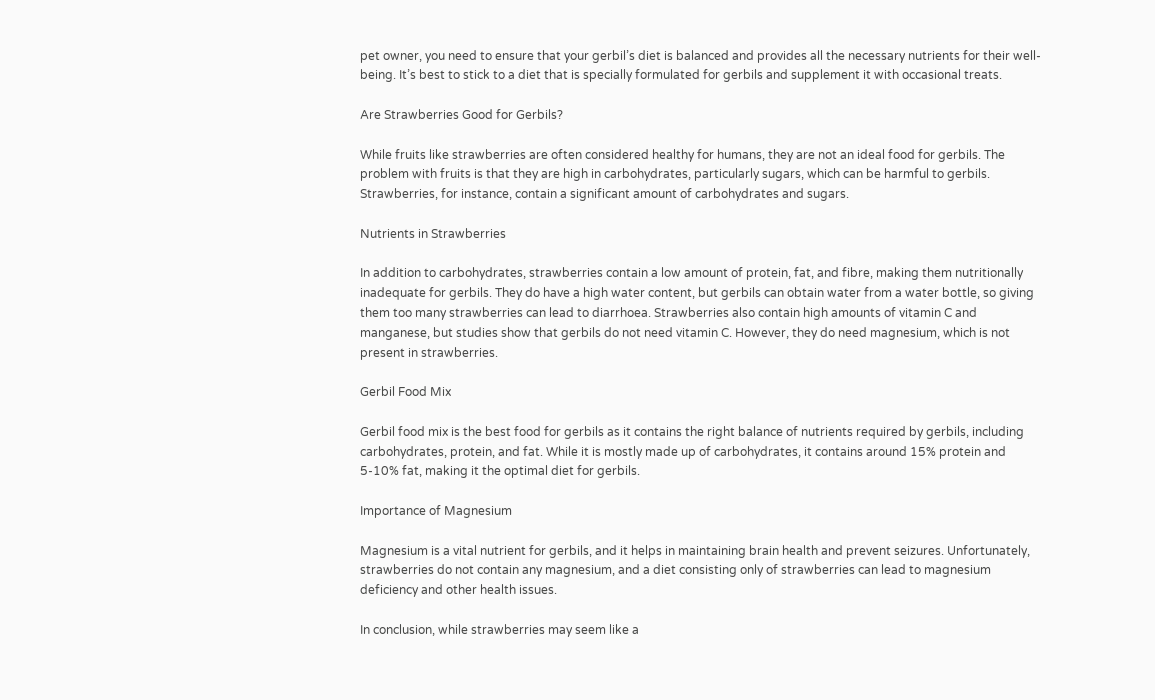pet owner, you need to ensure that your gerbil’s diet is balanced and provides all the necessary nutrients for their well-being. It’s best to stick to a diet that is specially formulated for gerbils and supplement it with occasional treats.

Are Strawberries Good for Gerbils?

While fruits like strawberries are often considered healthy for humans, they are not an ideal food for gerbils. The problem with fruits is that they are high in carbohydrates, particularly sugars, which can be harmful to gerbils. Strawberries, for instance, contain a significant amount of carbohydrates and sugars.

Nutrients in Strawberries

In addition to carbohydrates, strawberries contain a low amount of protein, fat, and fibre, making them nutritionally inadequate for gerbils. They do have a high water content, but gerbils can obtain water from a water bottle, so giving them too many strawberries can lead to diarrhoea. Strawberries also contain high amounts of vitamin C and manganese, but studies show that gerbils do not need vitamin C. However, they do need magnesium, which is not present in strawberries.

Gerbil Food Mix

Gerbil food mix is the best food for gerbils as it contains the right balance of nutrients required by gerbils, including carbohydrates, protein, and fat. While it is mostly made up of carbohydrates, it contains around 15% protein and 5-10% fat, making it the optimal diet for gerbils.

Importance of Magnesium

Magnesium is a vital nutrient for gerbils, and it helps in maintaining brain health and prevent seizures. Unfortunately, strawberries do not contain any magnesium, and a diet consisting only of strawberries can lead to magnesium deficiency and other health issues.

In conclusion, while strawberries may seem like a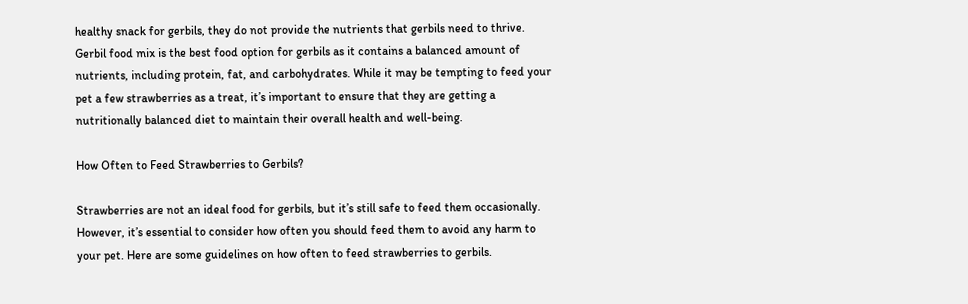healthy snack for gerbils, they do not provide the nutrients that gerbils need to thrive. Gerbil food mix is the best food option for gerbils as it contains a balanced amount of nutrients, including protein, fat, and carbohydrates. While it may be tempting to feed your pet a few strawberries as a treat, it’s important to ensure that they are getting a nutritionally balanced diet to maintain their overall health and well-being.

How Often to Feed Strawberries to Gerbils?

Strawberries are not an ideal food for gerbils, but it’s still safe to feed them occasionally. However, it’s essential to consider how often you should feed them to avoid any harm to your pet. Here are some guidelines on how often to feed strawberries to gerbils.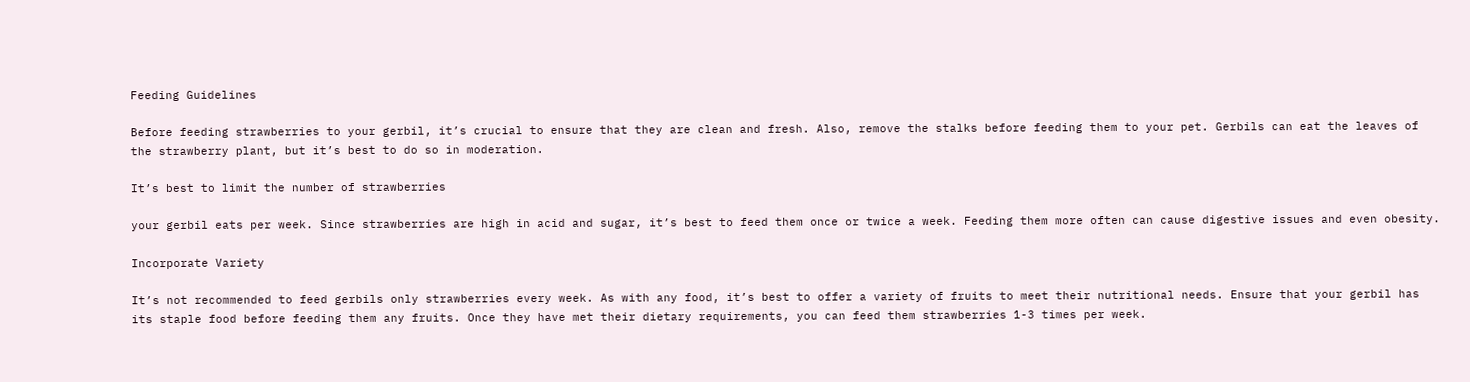Feeding Guidelines

Before feeding strawberries to your gerbil, it’s crucial to ensure that they are clean and fresh. Also, remove the stalks before feeding them to your pet. Gerbils can eat the leaves of the strawberry plant, but it’s best to do so in moderation.

It’s best to limit the number of strawberries

your gerbil eats per week. Since strawberries are high in acid and sugar, it’s best to feed them once or twice a week. Feeding them more often can cause digestive issues and even obesity.

Incorporate Variety

It’s not recommended to feed gerbils only strawberries every week. As with any food, it’s best to offer a variety of fruits to meet their nutritional needs. Ensure that your gerbil has its staple food before feeding them any fruits. Once they have met their dietary requirements, you can feed them strawberries 1-3 times per week.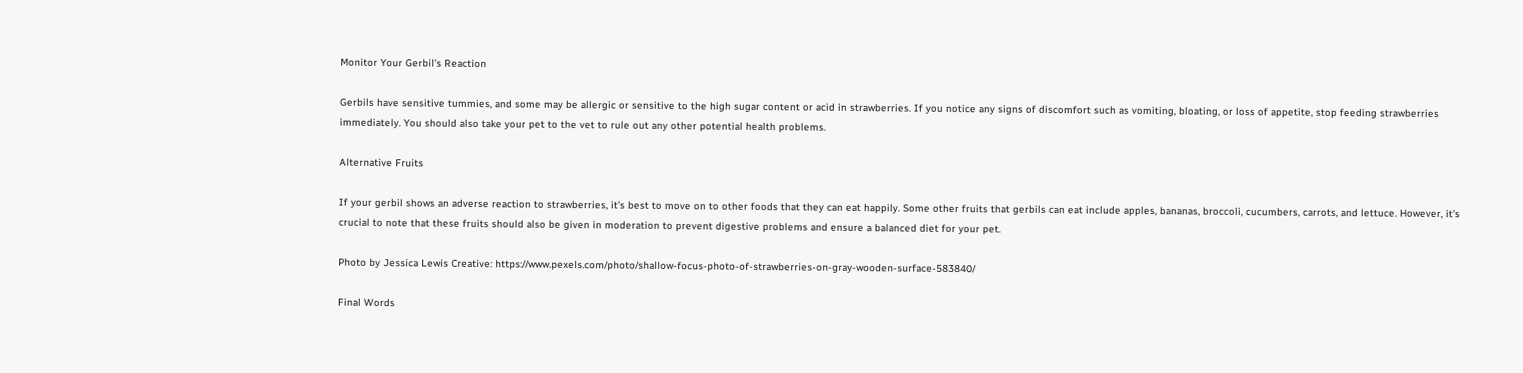Monitor Your Gerbil’s Reaction

Gerbils have sensitive tummies, and some may be allergic or sensitive to the high sugar content or acid in strawberries. If you notice any signs of discomfort such as vomiting, bloating, or loss of appetite, stop feeding strawberries immediately. You should also take your pet to the vet to rule out any other potential health problems.

Alternative Fruits

If your gerbil shows an adverse reaction to strawberries, it’s best to move on to other foods that they can eat happily. Some other fruits that gerbils can eat include apples, bananas, broccoli, cucumbers, carrots, and lettuce. However, it’s crucial to note that these fruits should also be given in moderation to prevent digestive problems and ensure a balanced diet for your pet.

Photo by Jessica Lewis Creative: https://www.pexels.com/photo/shallow-focus-photo-of-strawberries-on-gray-wooden-surface-583840/

Final Words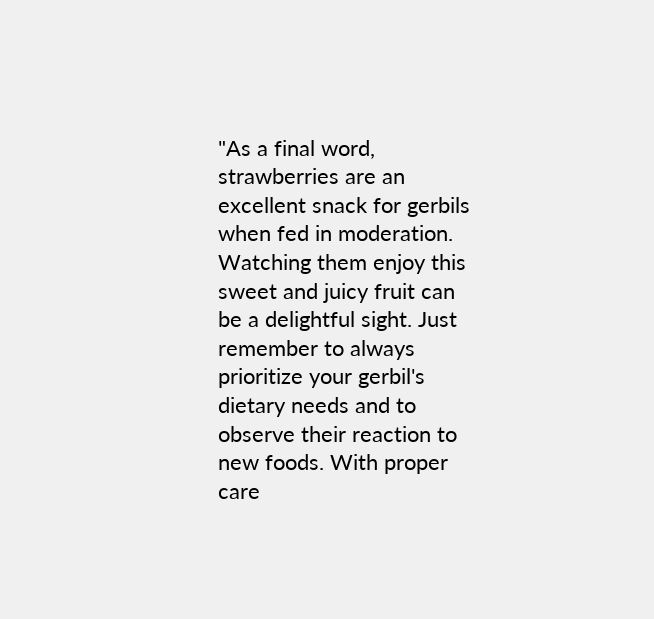"As a final word, strawberries are an excellent snack for gerbils when fed in moderation. Watching them enjoy this sweet and juicy fruit can be a delightful sight. Just remember to always prioritize your gerbil's dietary needs and to observe their reaction to new foods. With proper care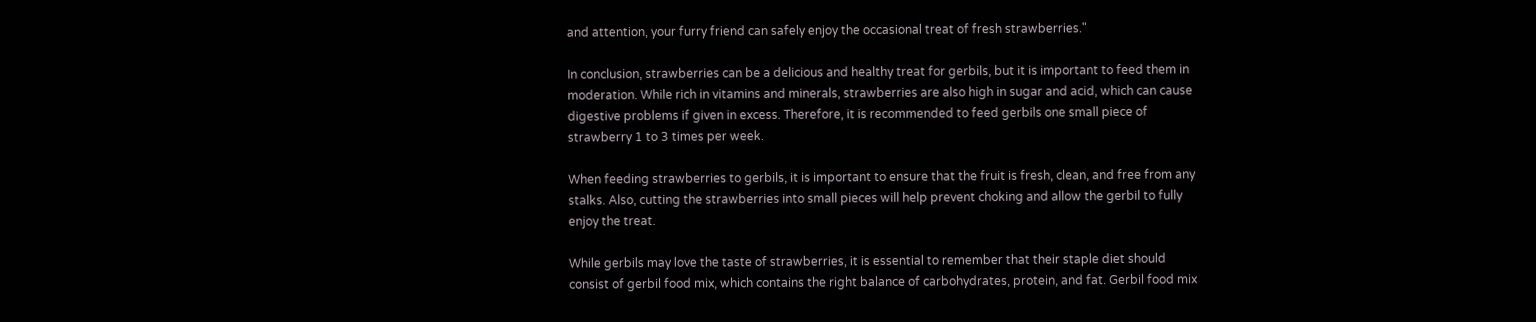and attention, your furry friend can safely enjoy the occasional treat of fresh strawberries."

In conclusion, strawberries can be a delicious and healthy treat for gerbils, but it is important to feed them in moderation. While rich in vitamins and minerals, strawberries are also high in sugar and acid, which can cause digestive problems if given in excess. Therefore, it is recommended to feed gerbils one small piece of strawberry 1 to 3 times per week.

When feeding strawberries to gerbils, it is important to ensure that the fruit is fresh, clean, and free from any stalks. Also, cutting the strawberries into small pieces will help prevent choking and allow the gerbil to fully enjoy the treat.

While gerbils may love the taste of strawberries, it is essential to remember that their staple diet should consist of gerbil food mix, which contains the right balance of carbohydrates, protein, and fat. Gerbil food mix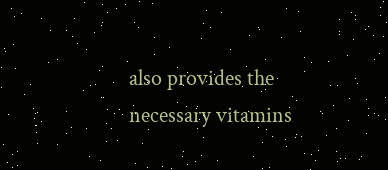also provides the necessary vitamins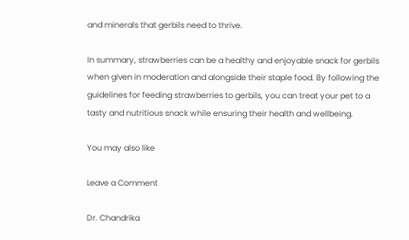and minerals that gerbils need to thrive.

In summary, strawberries can be a healthy and enjoyable snack for gerbils when given in moderation and alongside their staple food. By following the guidelines for feeding strawberries to gerbils, you can treat your pet to a tasty and nutritious snack while ensuring their health and wellbeing.

You may also like

Leave a Comment

Dr. Chandrika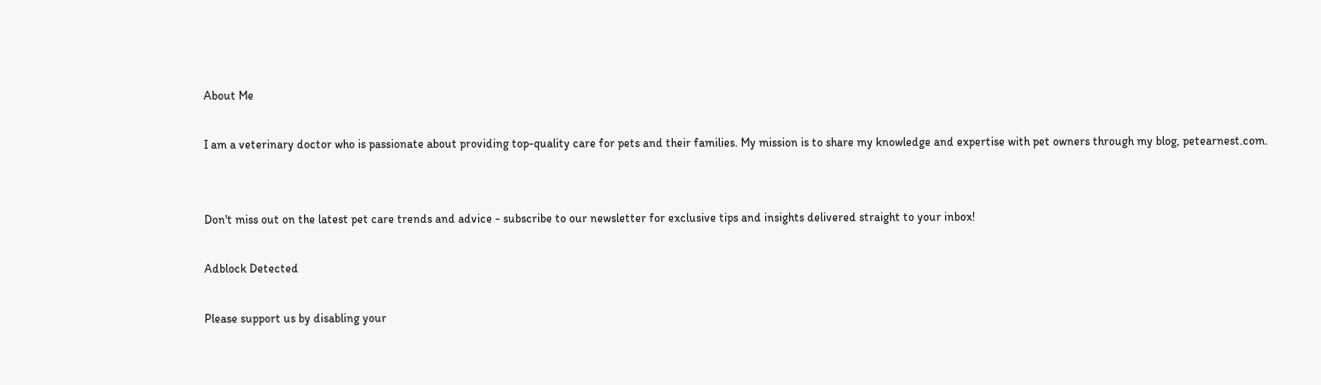About Me

I am a veterinary doctor who is passionate about providing top-quality care for pets and their families. My mission is to share my knowledge and expertise with pet owners through my blog, petearnest.com.


Don't miss out on the latest pet care trends and advice - subscribe to our newsletter for exclusive tips and insights delivered straight to your inbox!

Adblock Detected

Please support us by disabling your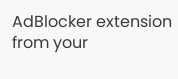AdBlocker extension from your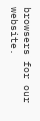browsers for our website.